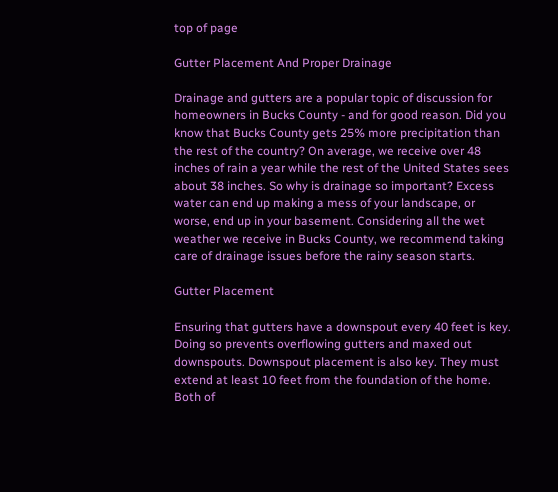top of page

Gutter Placement And Proper Drainage

Drainage and gutters are a popular topic of discussion for homeowners in Bucks County - and for good reason. Did you know that Bucks County gets 25% more precipitation than the rest of the country? On average, we receive over 48 inches of rain a year while the rest of the United States sees about 38 inches. So why is drainage so important? Excess water can end up making a mess of your landscape, or worse, end up in your basement. Considering all the wet weather we receive in Bucks County, we recommend taking care of drainage issues before the rainy season starts.

Gutter Placement

Ensuring that gutters have a downspout every 40 feet is key. Doing so prevents overflowing gutters and maxed out downspouts. Downspout placement is also key. They must extend at least 10 feet from the foundation of the home. Both of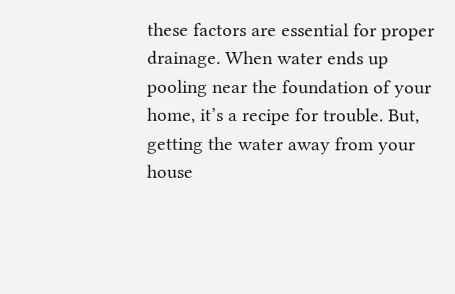these factors are essential for proper drainage. When water ends up pooling near the foundation of your home, it’s a recipe for trouble. But, getting the water away from your house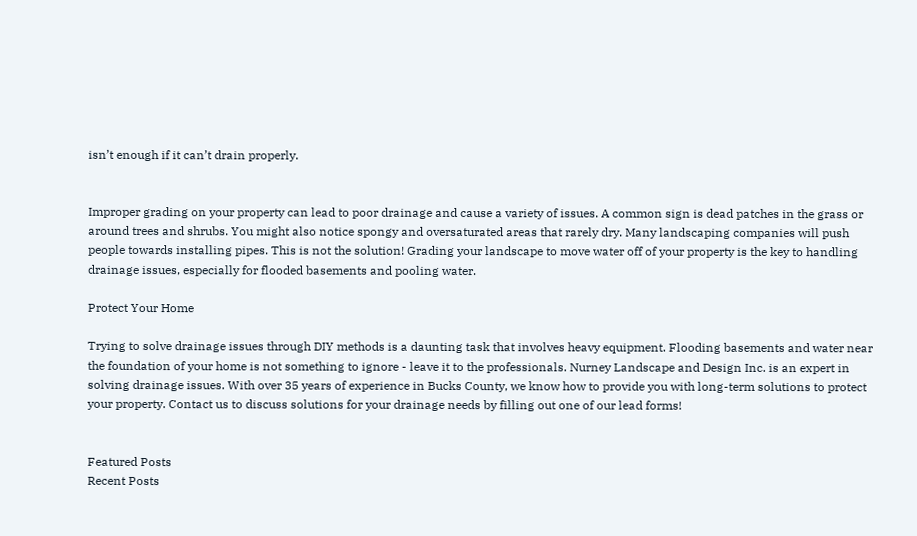isn’t enough if it can’t drain properly.


Improper grading on your property can lead to poor drainage and cause a variety of issues. A common sign is dead patches in the grass or around trees and shrubs. You might also notice spongy and oversaturated areas that rarely dry. Many landscaping companies will push people towards installing pipes. This is not the solution! Grading your landscape to move water off of your property is the key to handling drainage issues, especially for flooded basements and pooling water.

Protect Your Home

Trying to solve drainage issues through DIY methods is a daunting task that involves heavy equipment. Flooding basements and water near the foundation of your home is not something to ignore - leave it to the professionals. Nurney Landscape and Design Inc. is an expert in solving drainage issues. With over 35 years of experience in Bucks County, we know how to provide you with long-term solutions to protect your property. Contact us to discuss solutions for your drainage needs by filling out one of our lead forms!


Featured Posts
Recent Posts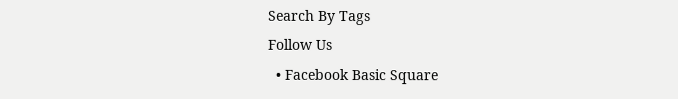Search By Tags
Follow Us
  • Facebook Basic Square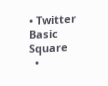• Twitter Basic Square
  •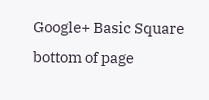Google+ Basic Square
bottom of page